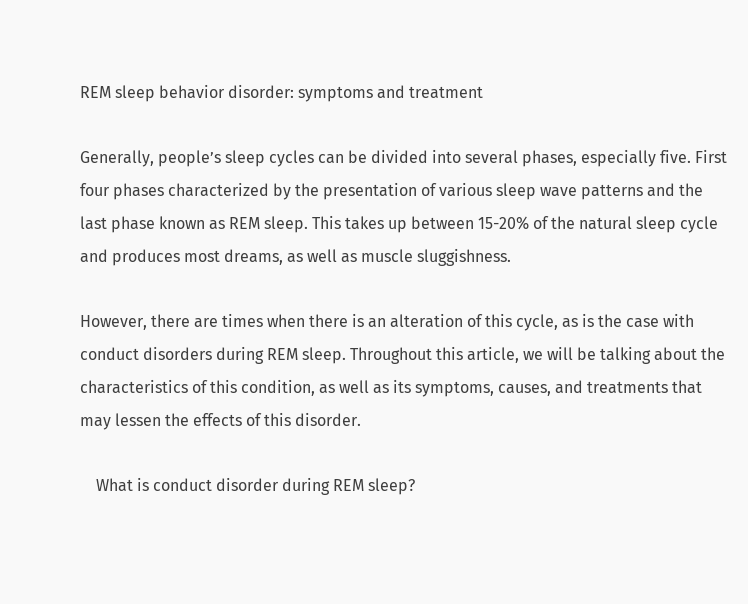REM sleep behavior disorder: symptoms and treatment

Generally, people’s sleep cycles can be divided into several phases, especially five. First four phases characterized by the presentation of various sleep wave patterns and the last phase known as REM sleep. This takes up between 15-20% of the natural sleep cycle and produces most dreams, as well as muscle sluggishness.

However, there are times when there is an alteration of this cycle, as is the case with conduct disorders during REM sleep. Throughout this article, we will be talking about the characteristics of this condition, as well as its symptoms, causes, and treatments that may lessen the effects of this disorder.

    What is conduct disorder during REM sleep?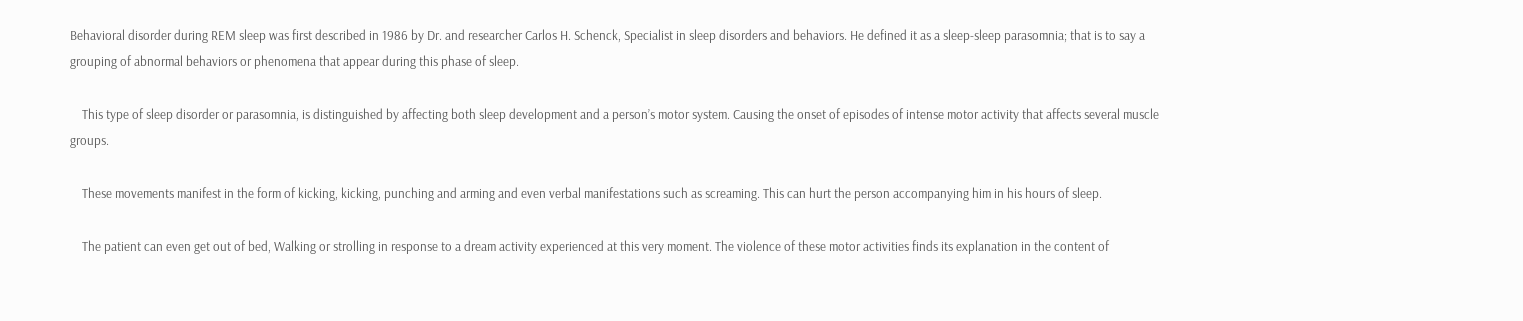Behavioral disorder during REM sleep was first described in 1986 by Dr. and researcher Carlos H. Schenck, Specialist in sleep disorders and behaviors. He defined it as a sleep-sleep parasomnia; that is to say a grouping of abnormal behaviors or phenomena that appear during this phase of sleep.

    This type of sleep disorder or parasomnia, is distinguished by affecting both sleep development and a person’s motor system. Causing the onset of episodes of intense motor activity that affects several muscle groups.

    These movements manifest in the form of kicking, kicking, punching and arming and even verbal manifestations such as screaming. This can hurt the person accompanying him in his hours of sleep.

    The patient can even get out of bed, Walking or strolling in response to a dream activity experienced at this very moment. The violence of these motor activities finds its explanation in the content of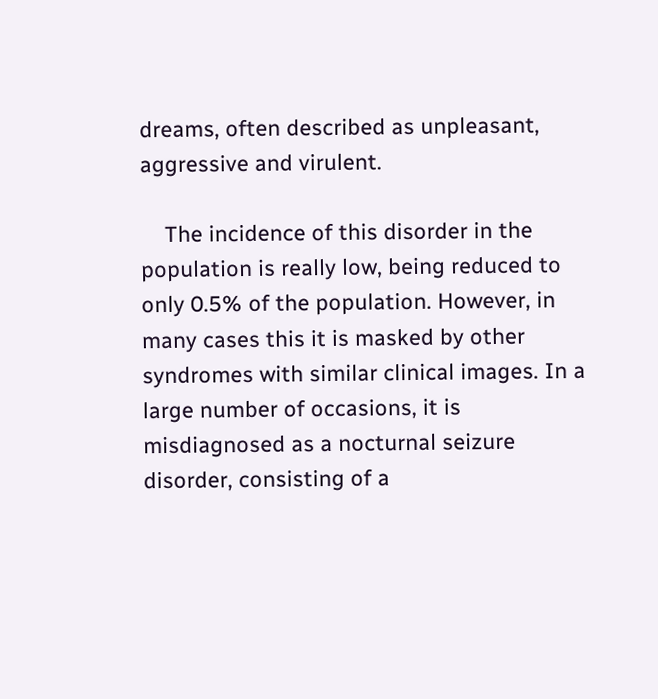dreams, often described as unpleasant, aggressive and virulent.

    The incidence of this disorder in the population is really low, being reduced to only 0.5% of the population. However, in many cases this it is masked by other syndromes with similar clinical images. In a large number of occasions, it is misdiagnosed as a nocturnal seizure disorder, consisting of a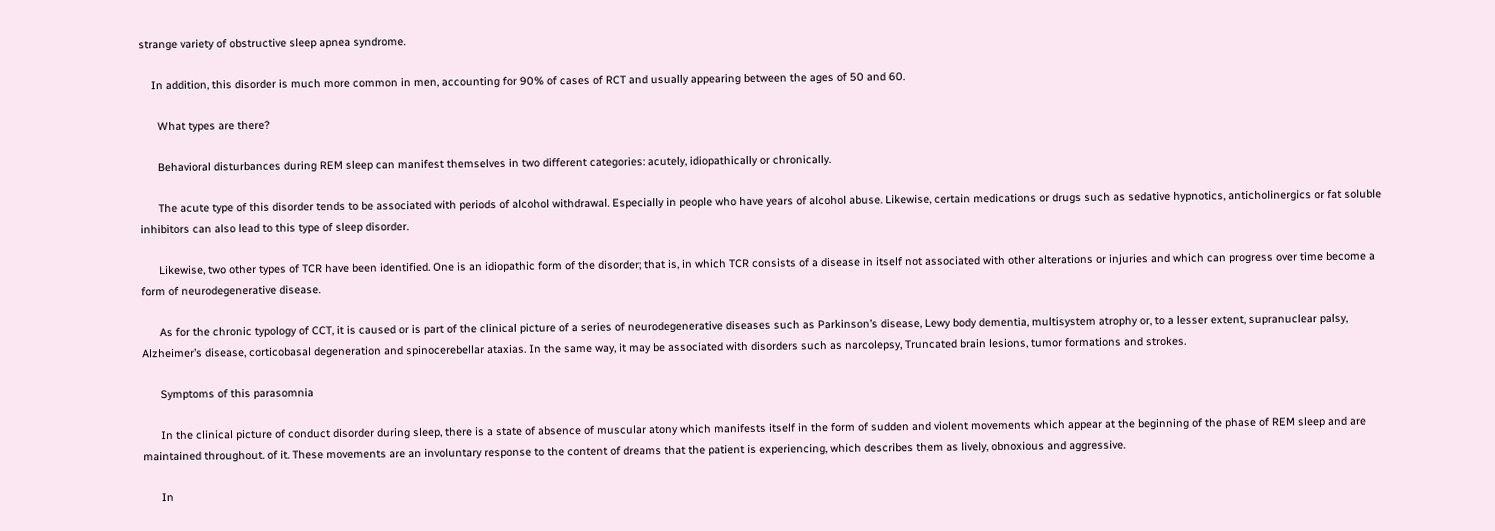strange variety of obstructive sleep apnea syndrome.

    In addition, this disorder is much more common in men, accounting for 90% of cases of RCT and usually appearing between the ages of 50 and 60.

      What types are there?

      Behavioral disturbances during REM sleep can manifest themselves in two different categories: acutely, idiopathically or chronically.

      The acute type of this disorder tends to be associated with periods of alcohol withdrawal. Especially in people who have years of alcohol abuse. Likewise, certain medications or drugs such as sedative hypnotics, anticholinergics or fat soluble inhibitors can also lead to this type of sleep disorder.

      Likewise, two other types of TCR have been identified. One is an idiopathic form of the disorder; that is, in which TCR consists of a disease in itself not associated with other alterations or injuries and which can progress over time become a form of neurodegenerative disease.

      As for the chronic typology of CCT, it is caused or is part of the clinical picture of a series of neurodegenerative diseases such as Parkinson’s disease, Lewy body dementia, multisystem atrophy or, to a lesser extent, supranuclear palsy, Alzheimer’s disease, corticobasal degeneration and spinocerebellar ataxias. In the same way, it may be associated with disorders such as narcolepsy, Truncated brain lesions, tumor formations and strokes.

      Symptoms of this parasomnia

      In the clinical picture of conduct disorder during sleep, there is a state of absence of muscular atony which manifests itself in the form of sudden and violent movements which appear at the beginning of the phase of REM sleep and are maintained throughout. of it. These movements are an involuntary response to the content of dreams that the patient is experiencing, which describes them as lively, obnoxious and aggressive.

      In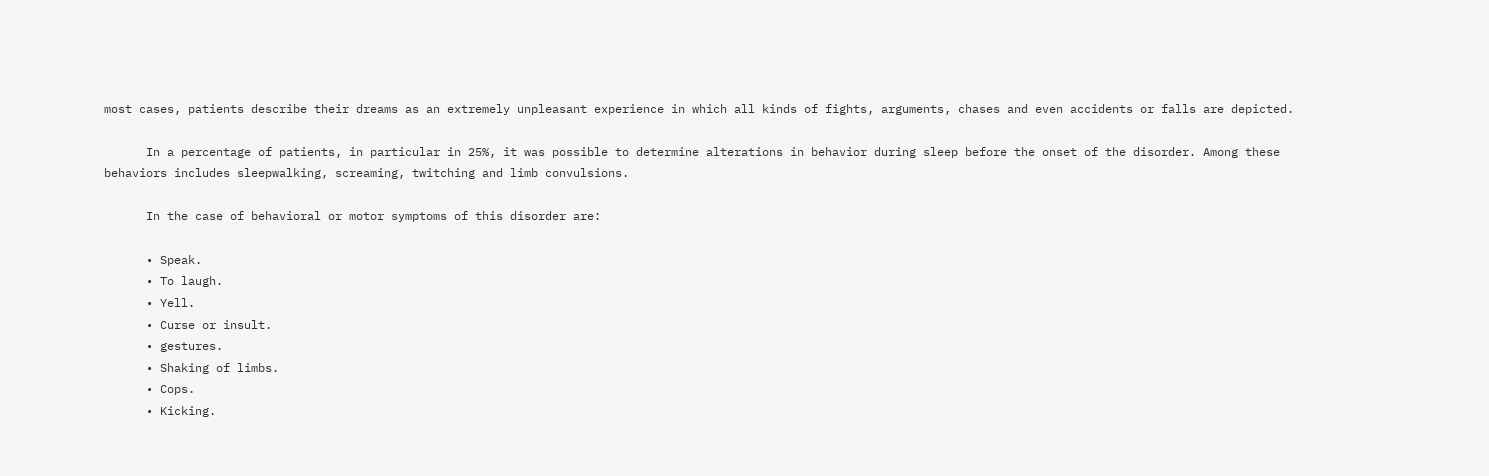most cases, patients describe their dreams as an extremely unpleasant experience in which all kinds of fights, arguments, chases and even accidents or falls are depicted.

      In a percentage of patients, in particular in 25%, it was possible to determine alterations in behavior during sleep before the onset of the disorder. Among these behaviors includes sleepwalking, screaming, twitching and limb convulsions.

      In the case of behavioral or motor symptoms of this disorder are:

      • Speak.
      • To laugh.
      • Yell.
      • Curse or insult.
      • gestures.
      • Shaking of limbs.
      • Cops.
      • Kicking.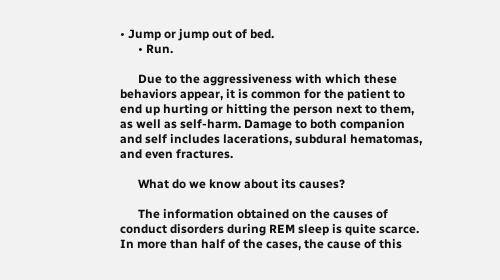• Jump or jump out of bed.
      • Run.

      Due to the aggressiveness with which these behaviors appear, it is common for the patient to end up hurting or hitting the person next to them, as well as self-harm. Damage to both companion and self includes lacerations, subdural hematomas, and even fractures.

      What do we know about its causes?

      The information obtained on the causes of conduct disorders during REM sleep is quite scarce. In more than half of the cases, the cause of this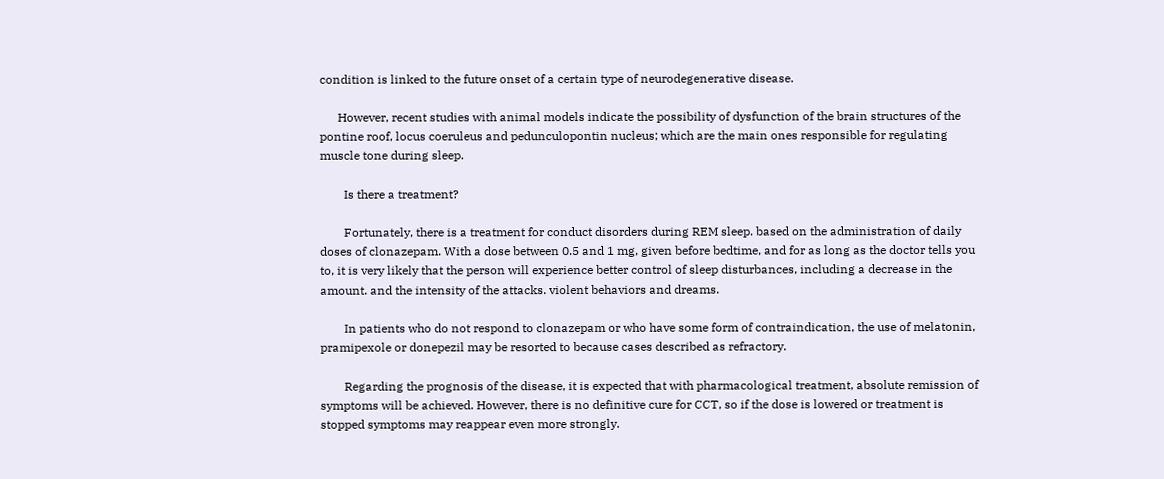condition is linked to the future onset of a certain type of neurodegenerative disease.

      However, recent studies with animal models indicate the possibility of dysfunction of the brain structures of the pontine roof, locus coeruleus and pedunculopontin nucleus; which are the main ones responsible for regulating muscle tone during sleep.

        Is there a treatment?

        Fortunately, there is a treatment for conduct disorders during REM sleep. based on the administration of daily doses of clonazepam. With a dose between 0.5 and 1 mg, given before bedtime, and for as long as the doctor tells you to, it is very likely that the person will experience better control of sleep disturbances, including a decrease in the amount. and the intensity of the attacks. violent behaviors and dreams.

        In patients who do not respond to clonazepam or who have some form of contraindication, the use of melatonin, pramipexole or donepezil may be resorted to because cases described as refractory.

        Regarding the prognosis of the disease, it is expected that with pharmacological treatment, absolute remission of symptoms will be achieved. However, there is no definitive cure for CCT, so if the dose is lowered or treatment is stopped symptoms may reappear even more strongly.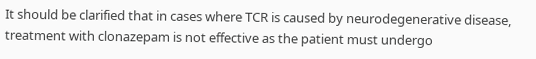It should be clarified that in cases where TCR is caused by neurodegenerative disease, treatment with clonazepam is not effective as the patient must undergo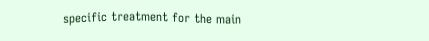specific treatment for the main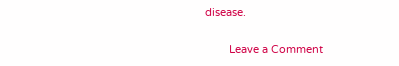disease.

        Leave a Comment